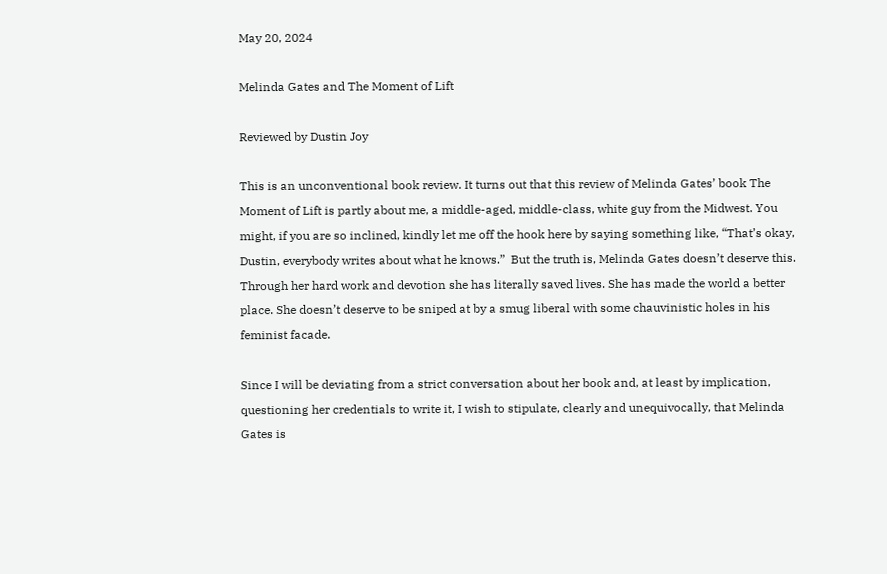May 20, 2024

Melinda Gates and The Moment of Lift

Reviewed by Dustin Joy

This is an unconventional book review. It turns out that this review of Melinda Gates’ book The Moment of Lift is partly about me, a middle-aged, middle-class, white guy from the Midwest. You might, if you are so inclined, kindly let me off the hook here by saying something like, “That’s okay, Dustin, everybody writes about what he knows.”  But the truth is, Melinda Gates doesn’t deserve this. Through her hard work and devotion she has literally saved lives. She has made the world a better place. She doesn’t deserve to be sniped at by a smug liberal with some chauvinistic holes in his feminist facade.

Since I will be deviating from a strict conversation about her book and, at least by implication, questioning her credentials to write it, I wish to stipulate, clearly and unequivocally, that Melinda Gates is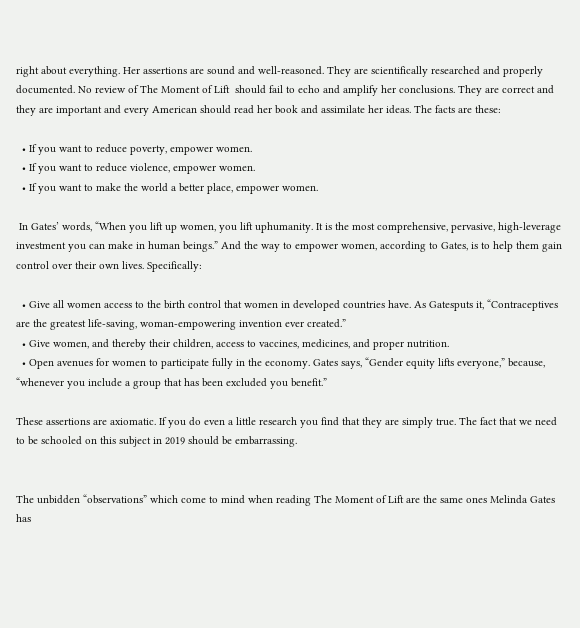right about everything. Her assertions are sound and well-reasoned. They are scientifically researched and properly documented. No review of The Moment of Lift  should fail to echo and amplify her conclusions. They are correct and they are important and every American should read her book and assimilate her ideas. The facts are these:

  • If you want to reduce poverty, empower women.
  • If you want to reduce violence, empower women.
  • If you want to make the world a better place, empower women.

 In Gates’ words, “When you lift up women, you lift uphumanity. It is the most comprehensive, pervasive, high-leverage investment you can make in human beings.” And the way to empower women, according to Gates, is to help them gain control over their own lives. Specifically:

  • Give all women access to the birth control that women in developed countries have. As Gatesputs it, “Contraceptives are the greatest life-saving, woman-empowering invention ever created.”
  • Give women, and thereby their children, access to vaccines, medicines, and proper nutrition.
  • Open avenues for women to participate fully in the economy. Gates says, “Gender equity lifts everyone,” because, “whenever you include a group that has been excluded you benefit.”

These assertions are axiomatic. If you do even a little research you find that they are simply true. The fact that we need to be schooled on this subject in 2019 should be embarrassing.


The unbidden “observations” which come to mind when reading The Moment of Lift are the same ones Melinda Gates has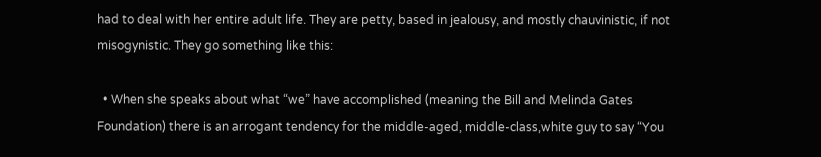had to deal with her entire adult life. They are petty, based in jealousy, and mostly chauvinistic, if not misogynistic. They go something like this:

  • When she speaks about what “we” have accomplished (meaning the Bill and Melinda Gates Foundation) there is an arrogant tendency for the middle-aged, middle-class,white guy to say “You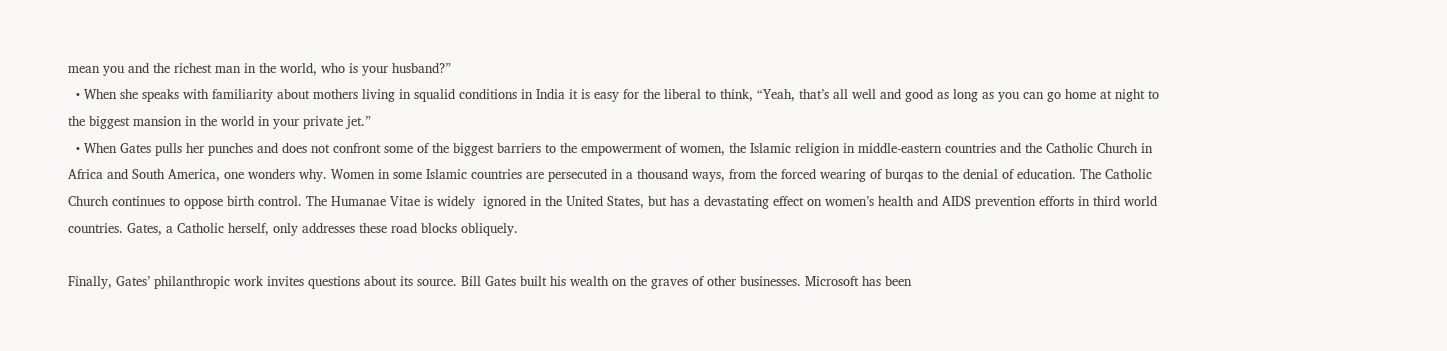mean you and the richest man in the world, who is your husband?”
  • When she speaks with familiarity about mothers living in squalid conditions in India it is easy for the liberal to think, “Yeah, that’s all well and good as long as you can go home at night to the biggest mansion in the world in your private jet.”
  • When Gates pulls her punches and does not confront some of the biggest barriers to the empowerment of women, the Islamic religion in middle-eastern countries and the Catholic Church in Africa and South America, one wonders why. Women in some Islamic countries are persecuted in a thousand ways, from the forced wearing of burqas to the denial of education. The Catholic Church continues to oppose birth control. The Humanae Vitae is widely  ignored in the United States, but has a devastating effect on women’s health and AIDS prevention efforts in third world countries. Gates, a Catholic herself, only addresses these road blocks obliquely.

Finally, Gates’ philanthropic work invites questions about its source. Bill Gates built his wealth on the graves of other businesses. Microsoft has been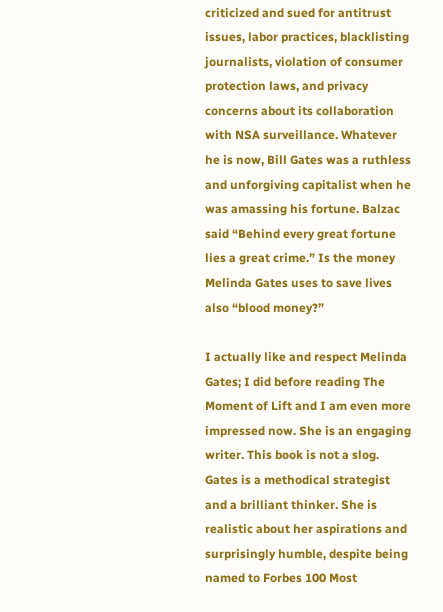criticized and sued for antitrust issues, labor practices, blacklisting journalists, violation of consumer protection laws, and privacy concerns about its collaboration with NSA surveillance. Whatever he is now, Bill Gates was a ruthless and unforgiving capitalist when he was amassing his fortune. Balzac said “Behind every great fortune lies a great crime.” Is the money Melinda Gates uses to save lives also “blood money?”

I actually like and respect Melinda Gates; I did before reading The Moment of Lift and I am even more impressed now. She is an engaging writer. This book is not a slog. Gates is a methodical strategist and a brilliant thinker. She is realistic about her aspirations and surprisingly humble, despite being named to Forbes 100 Most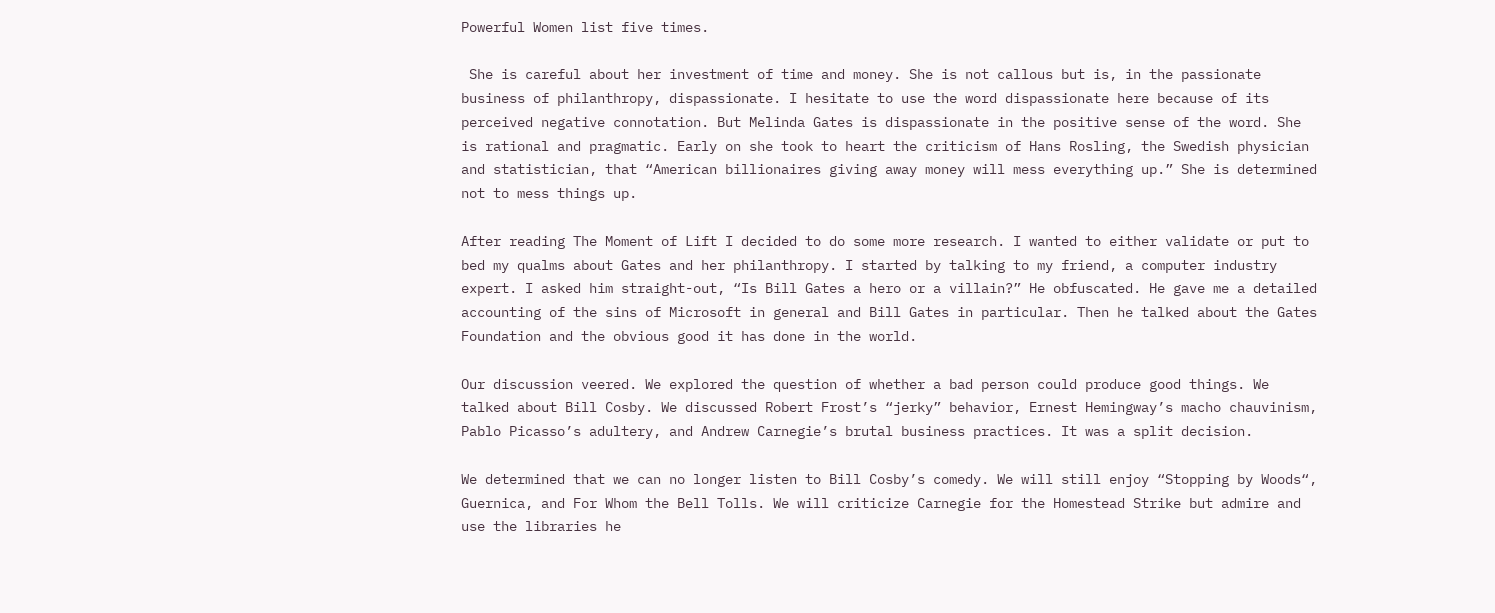Powerful Women list five times.

 She is careful about her investment of time and money. She is not callous but is, in the passionate business of philanthropy, dispassionate. I hesitate to use the word dispassionate here because of its perceived negative connotation. But Melinda Gates is dispassionate in the positive sense of the word. She is rational and pragmatic. Early on she took to heart the criticism of Hans Rosling, the Swedish physician and statistician, that “American billionaires giving away money will mess everything up.” She is determined not to mess things up.

After reading The Moment of Lift I decided to do some more research. I wanted to either validate or put to bed my qualms about Gates and her philanthropy. I started by talking to my friend, a computer industry expert. I asked him straight-out, “Is Bill Gates a hero or a villain?” He obfuscated. He gave me a detailed accounting of the sins of Microsoft in general and Bill Gates in particular. Then he talked about the Gates Foundation and the obvious good it has done in the world.

Our discussion veered. We explored the question of whether a bad person could produce good things. We talked about Bill Cosby. We discussed Robert Frost’s “jerky” behavior, Ernest Hemingway’s macho chauvinism, Pablo Picasso’s adultery, and Andrew Carnegie’s brutal business practices. It was a split decision.

We determined that we can no longer listen to Bill Cosby’s comedy. We will still enjoy “Stopping by Woods“, Guernica, and For Whom the Bell Tolls. We will criticize Carnegie for the Homestead Strike but admire and use the libraries he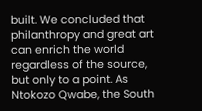built. We concluded that philanthropy and great art can enrich the world regardless of the source, but only to a point. As Ntokozo Qwabe, the South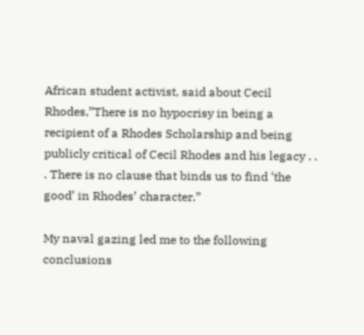African student activist, said about Cecil Rhodes,”There is no hypocrisy in being a recipient of a Rhodes Scholarship and being publicly critical of Cecil Rhodes and his legacy . . . There is no clause that binds us to find ‘the good’ in Rhodes’ character.”

My naval gazing led me to the following conclusions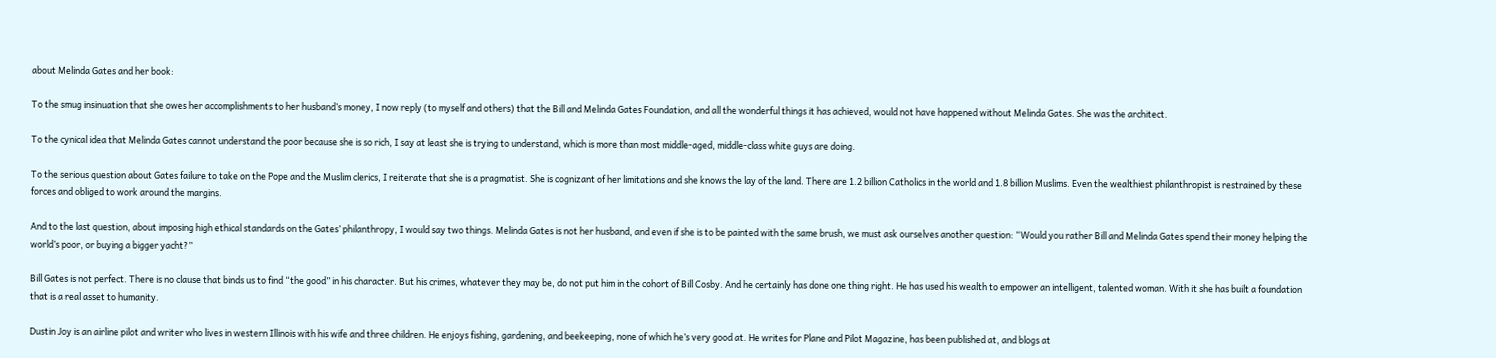about Melinda Gates and her book:

To the smug insinuation that she owes her accomplishments to her husband’s money, I now reply (to myself and others) that the Bill and Melinda Gates Foundation, and all the wonderful things it has achieved, would not have happened without Melinda Gates. She was the architect.

To the cynical idea that Melinda Gates cannot understand the poor because she is so rich, I say at least she is trying to understand, which is more than most middle-aged, middle-class white guys are doing.

To the serious question about Gates failure to take on the Pope and the Muslim clerics, I reiterate that she is a pragmatist. She is cognizant of her limitations and she knows the lay of the land. There are 1.2 billion Catholics in the world and 1.8 billion Muslims. Even the wealthiest philanthropist is restrained by these forces and obliged to work around the margins.

And to the last question, about imposing high ethical standards on the Gates’ philanthropy, I would say two things. Melinda Gates is not her husband, and even if she is to be painted with the same brush, we must ask ourselves another question: “Would you rather Bill and Melinda Gates spend their money helping the world’s poor, or buying a bigger yacht?”

Bill Gates is not perfect. There is no clause that binds us to find “the good” in his character. But his crimes, whatever they may be, do not put him in the cohort of Bill Cosby. And he certainly has done one thing right. He has used his wealth to empower an intelligent, talented woman. With it she has built a foundation that is a real asset to humanity.

Dustin Joy is an airline pilot and writer who lives in western Illinois with his wife and three children. He enjoys fishing, gardening, and beekeeping, none of which he’s very good at. He writes for Plane and Pilot Magazine, has been published at, and blogs at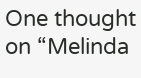One thought on “Melinda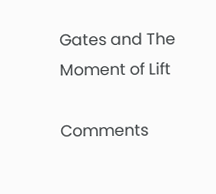Gates and The Moment of Lift

Comments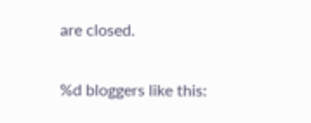are closed.

%d bloggers like this: